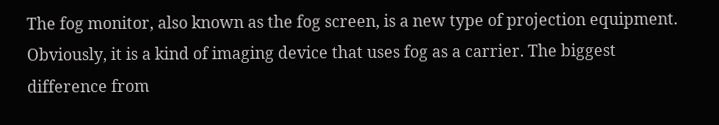The fog monitor, also known as the fog screen, is a new type of projection equipment. Obviously, it is a kind of imaging device that uses fog as a carrier. The biggest difference from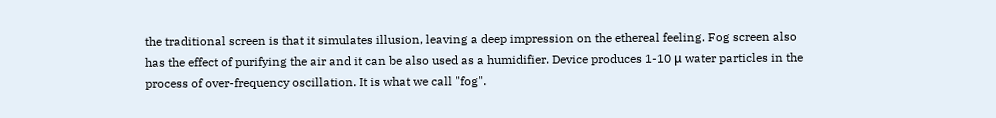the traditional screen is that it simulates illusion, leaving a deep impression on the ethereal feeling. Fog screen also has the effect of purifying the air and it can be also used as a humidifier. Device produces 1-10 μ water particles in the process of over-frequency oscillation. It is what we call "fog".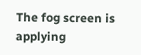The fog screen is applying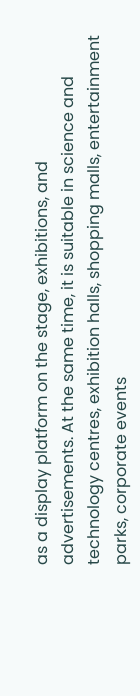as a display platform on the stage, exhibitions, and advertisements. At the same time, it is suitable in science and technology centres, exhibition halls, shopping malls, entertainment parks, corporate events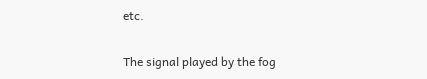etc.

The signal played by the fog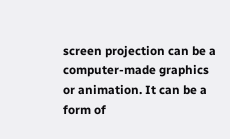screen projection can be a computer-made graphics or animation. It can be a form of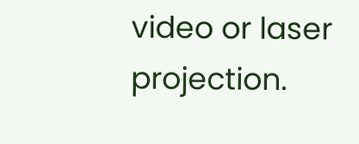video or laser projection.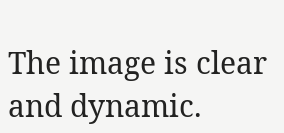The image is clear and dynamic.